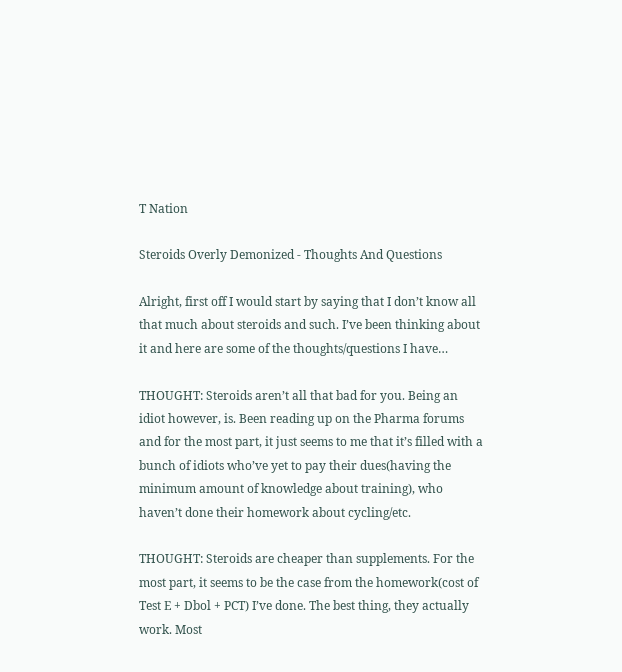T Nation

Steroids Overly Demonized - Thoughts And Questions

Alright, first off I would start by saying that I don’t know all that much about steroids and such. I’ve been thinking about it and here are some of the thoughts/questions I have…

THOUGHT: Steroids aren’t all that bad for you. Being an idiot however, is. Been reading up on the Pharma forums and for the most part, it just seems to me that it’s filled with a bunch of idiots who’ve yet to pay their dues(having the minimum amount of knowledge about training), who haven’t done their homework about cycling/etc.

THOUGHT: Steroids are cheaper than supplements. For the most part, it seems to be the case from the homework(cost of Test E + Dbol + PCT) I’ve done. The best thing, they actually work. Most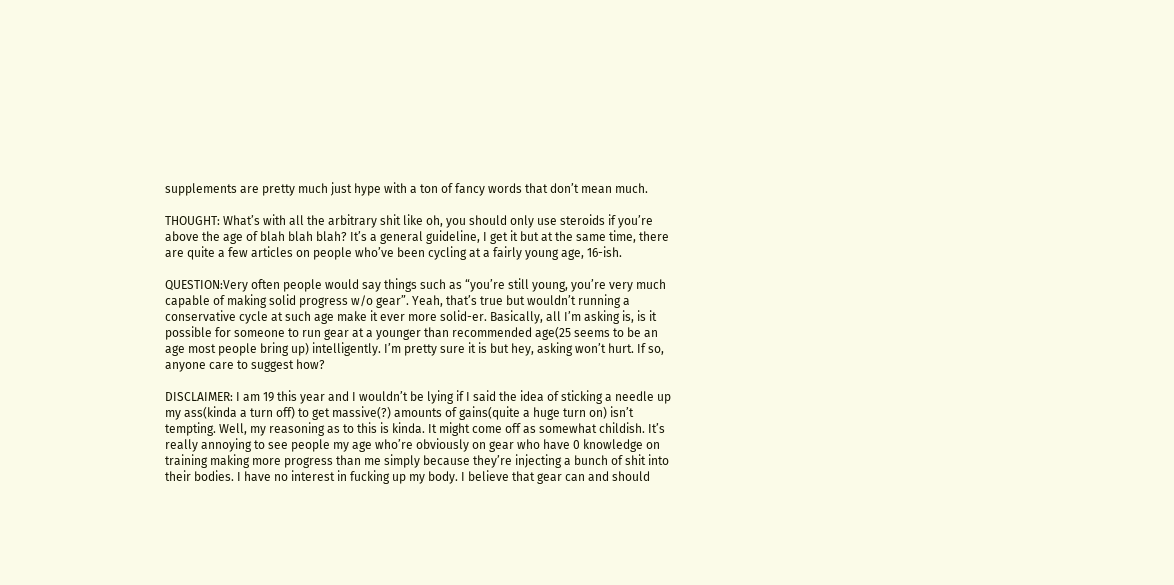supplements are pretty much just hype with a ton of fancy words that don’t mean much.

THOUGHT: What’s with all the arbitrary shit like oh, you should only use steroids if you’re above the age of blah blah blah? It’s a general guideline, I get it but at the same time, there are quite a few articles on people who’ve been cycling at a fairly young age, 16-ish.

QUESTION:Very often people would say things such as “you’re still young, you’re very much capable of making solid progress w/o gear”. Yeah, that’s true but wouldn’t running a conservative cycle at such age make it ever more solid-er. Basically, all I’m asking is, is it possible for someone to run gear at a younger than recommended age(25 seems to be an age most people bring up) intelligently. I’m pretty sure it is but hey, asking won’t hurt. If so, anyone care to suggest how?

DISCLAIMER: I am 19 this year and I wouldn’t be lying if I said the idea of sticking a needle up my ass(kinda a turn off) to get massive(?) amounts of gains(quite a huge turn on) isn’t tempting. Well, my reasoning as to this is kinda. It might come off as somewhat childish. It’s really annoying to see people my age who’re obviously on gear who have 0 knowledge on training making more progress than me simply because they’re injecting a bunch of shit into their bodies. I have no interest in fucking up my body. I believe that gear can and should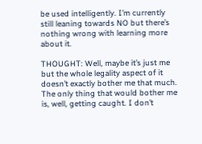be used intelligently. I’m currently still leaning towards NO but there’s nothing wrong with learning more about it.

THOUGHT: Well, maybe it’s just me but the whole legality aspect of it doesn’t exactly bother me that much. The only thing that would bother me is, well, getting caught. I don’t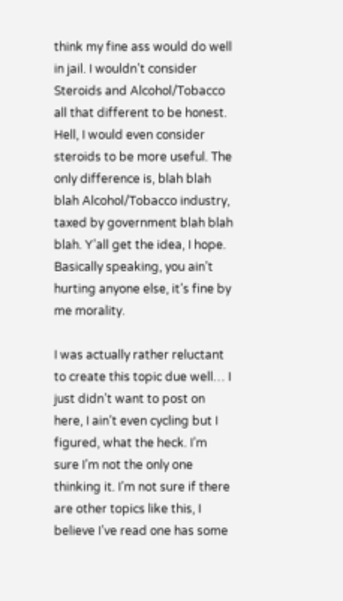think my fine ass would do well in jail. I wouldn’t consider Steroids and Alcohol/Tobacco all that different to be honest. Hell, I would even consider steroids to be more useful. The only difference is, blah blah blah Alcohol/Tobacco industry, taxed by government blah blah blah. Y’all get the idea, I hope. Basically speaking, you ain’t hurting anyone else, it’s fine by me morality.

I was actually rather reluctant to create this topic due well… I just didn’t want to post on here, I ain’t even cycling but I figured, what the heck. I’m sure I’m not the only one thinking it. I’m not sure if there are other topics like this, I believe I’ve read one has some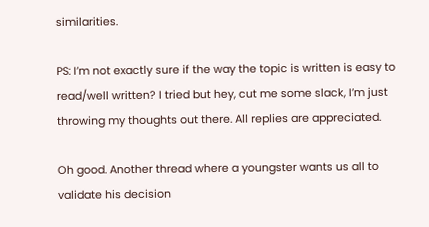similarities.

PS: I’m not exactly sure if the way the topic is written is easy to read/well written? I tried but hey, cut me some slack, I’m just throwing my thoughts out there. All replies are appreciated.

Oh good. Another thread where a youngster wants us all to validate his decision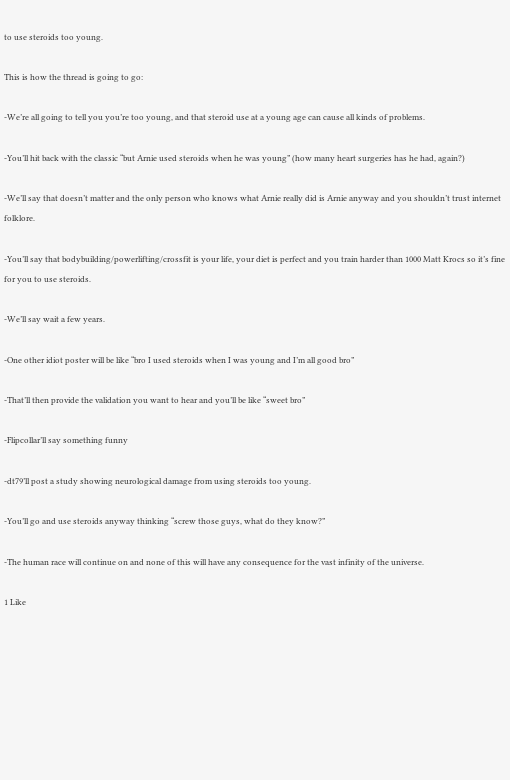to use steroids too young.

This is how the thread is going to go:

-We’re all going to tell you you’re too young, and that steroid use at a young age can cause all kinds of problems.

-You’ll hit back with the classic “but Arnie used steroids when he was young” (how many heart surgeries has he had, again?)

-We’ll say that doesn’t matter and the only person who knows what Arnie really did is Arnie anyway and you shouldn’t trust internet folklore.

-You’ll say that bodybuilding/powerlifting/crossfit is your life, your diet is perfect and you train harder than 1000 Matt Krocs so it’s fine for you to use steroids.

-We’ll say wait a few years.

-One other idiot poster will be like “bro I used steroids when I was young and I’m all good bro”

-That’ll then provide the validation you want to hear and you’ll be like “sweet bro”

-Flipcollar’ll say something funny

-dt79’ll post a study showing neurological damage from using steroids too young.

-You’ll go and use steroids anyway thinking “screw those guys, what do they know?”

-The human race will continue on and none of this will have any consequence for the vast infinity of the universe.

1 Like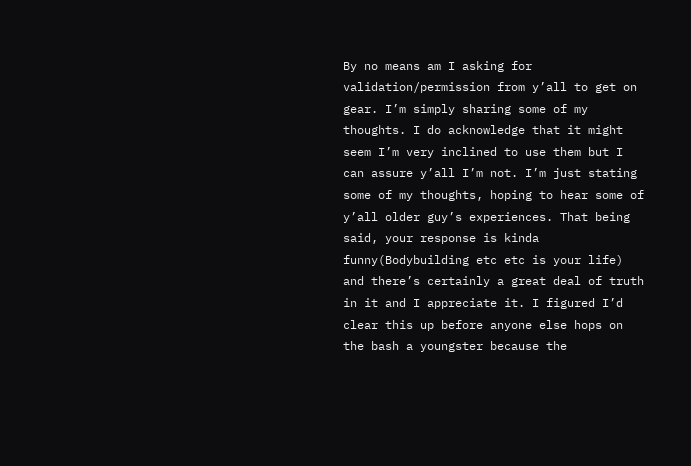By no means am I asking for validation/permission from y’all to get on gear. I’m simply sharing some of my thoughts. I do acknowledge that it might seem I’m very inclined to use them but I can assure y’all I’m not. I’m just stating some of my thoughts, hoping to hear some of y’all older guy’s experiences. That being said, your response is kinda funny(Bodybuilding etc etc is your life) and there’s certainly a great deal of truth in it and I appreciate it. I figured I’d clear this up before anyone else hops on the bash a youngster because the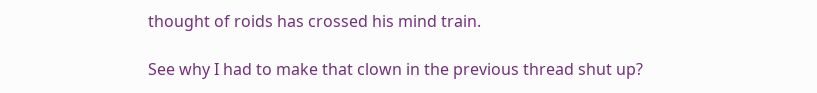thought of roids has crossed his mind train.

See why I had to make that clown in the previous thread shut up?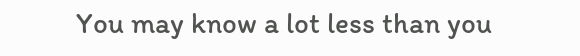You may know a lot less than you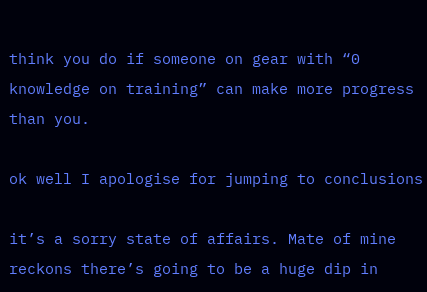think you do if someone on gear with “0 knowledge on training” can make more progress than you.

ok well I apologise for jumping to conclusions

it’s a sorry state of affairs. Mate of mine reckons there’s going to be a huge dip in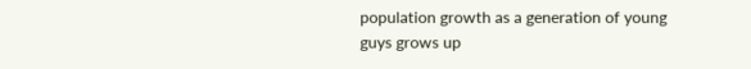population growth as a generation of young guys grows up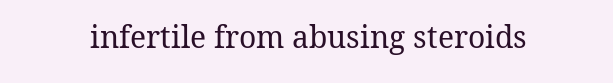infertile from abusing steroids